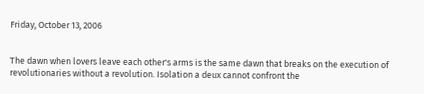Friday, October 13, 2006


The dawn when lovers leave each other's arms is the same dawn that breaks on the execution of revolutionaries without a revolution. Isolation a deux cannot confront the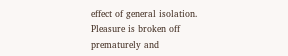effect of general isolation. Pleasure is broken off prematurely and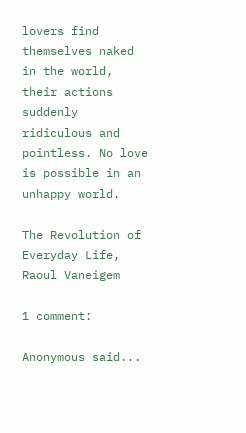lovers find themselves naked in the world, their actions suddenly ridiculous and pointless. No love is possible in an unhappy world.

The Revolution of Everyday Life, Raoul Vaneigem

1 comment:

Anonymous said...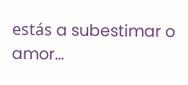estás a subestimar o amor...